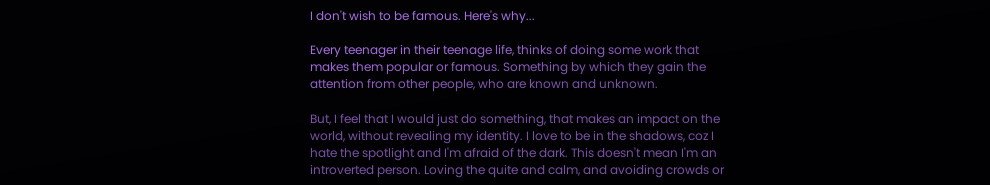I don't wish to be famous. Here's why...

Every teenager in their teenage life, thinks of doing some work that makes them popular or famous. Something by which they gain the attention from other people, who are known and unknown.

But, I feel that I would just do something, that makes an impact on the world, without revealing my identity. I love to be in the shadows, coz I hate the spotlight and I'm afraid of the dark. This doesn't mean I'm an introverted person. Loving the quite and calm, and avoiding crowds or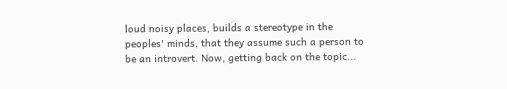loud noisy places, builds a stereotype in the peoples' minds, that they assume such a person to be an introvert. Now, getting back on the topic...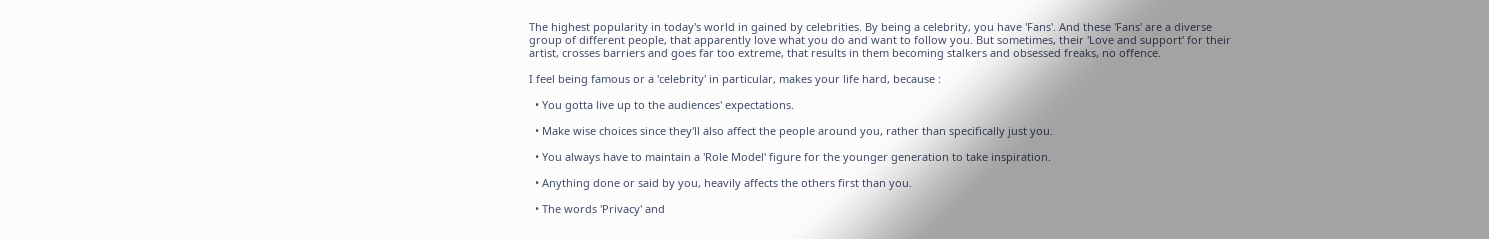The highest popularity in today's world in gained by celebrities. By being a celebrity, you have 'Fans'. And these 'Fans' are a diverse group of different people, that apparently love what you do and want to follow you. But sometimes, their 'Love and support' for their artist, crosses barriers and goes far too extreme, that results in them becoming stalkers and obsessed freaks, no offence.

I feel being famous or a 'celebrity' in particular, makes your life hard, because :

  • You gotta live up to the audiences' expectations.

  • Make wise choices since they'll also affect the people around you, rather than specifically just you.

  • You always have to maintain a 'Role Model' figure for the younger generation to take inspiration.

  • Anything done or said by you, heavily affects the others first than you.

  • The words 'Privacy' and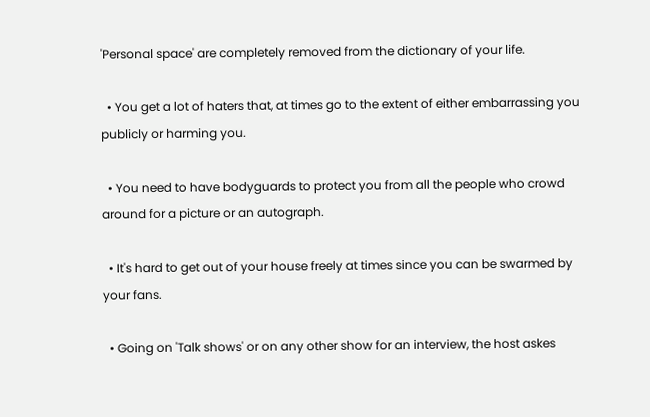'Personal space' are completely removed from the dictionary of your life.

  • You get a lot of haters that, at times go to the extent of either embarrassing you publicly or harming you.

  • You need to have bodyguards to protect you from all the people who crowd around for a picture or an autograph.

  • It's hard to get out of your house freely at times since you can be swarmed by your fans.

  • Going on 'Talk shows' or on any other show for an interview, the host askes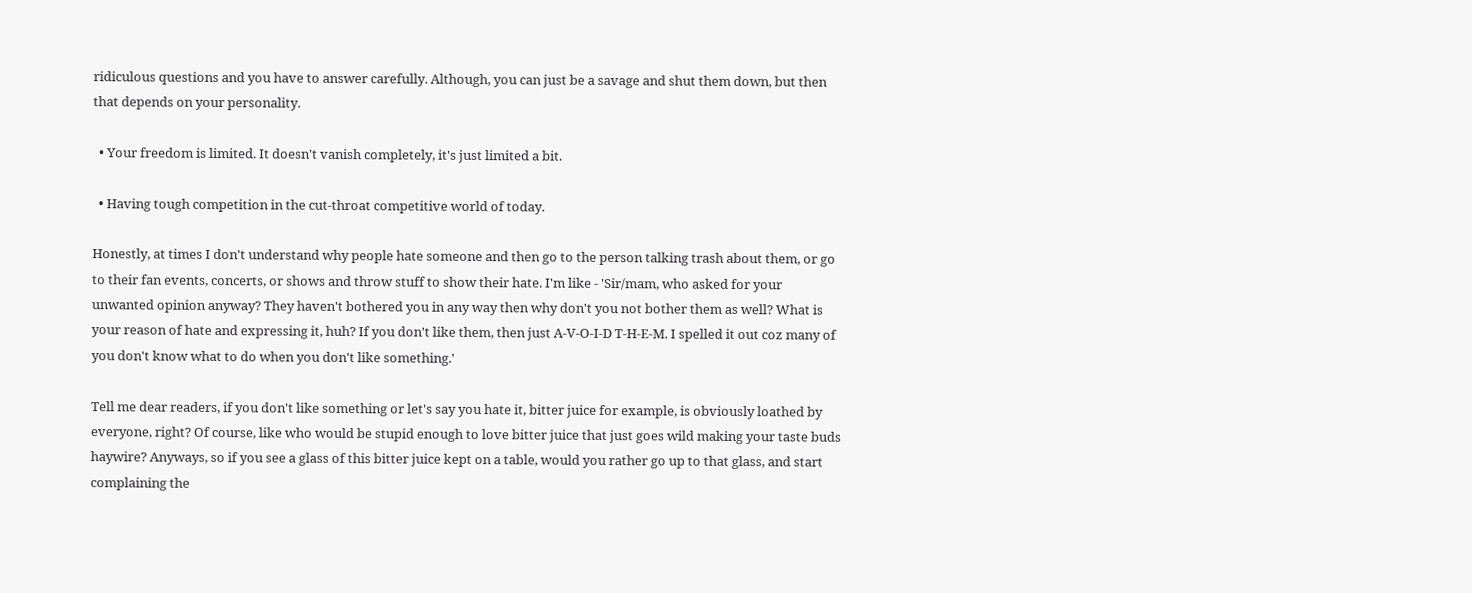ridiculous questions and you have to answer carefully. Although, you can just be a savage and shut them down, but then that depends on your personality.

  • Your freedom is limited. It doesn't vanish completely, it's just limited a bit.

  • Having tough competition in the cut-throat competitive world of today.

Honestly, at times I don't understand why people hate someone and then go to the person talking trash about them, or go to their fan events, concerts, or shows and throw stuff to show their hate. I'm like - 'Sir/mam, who asked for your unwanted opinion anyway? They haven't bothered you in any way then why don't you not bother them as well? What is your reason of hate and expressing it, huh? If you don't like them, then just A-V-O-I-D T-H-E-M. I spelled it out coz many of you don't know what to do when you don't like something.'

Tell me dear readers, if you don't like something or let's say you hate it, bitter juice for example, is obviously loathed by everyone, right? Of course, like who would be stupid enough to love bitter juice that just goes wild making your taste buds haywire? Anyways, so if you see a glass of this bitter juice kept on a table, would you rather go up to that glass, and start complaining the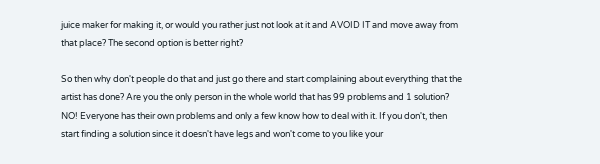juice maker for making it, or would you rather just not look at it and AVOID IT and move away from that place? The second option is better right?

So then why don't people do that and just go there and start complaining about everything that the artist has done? Are you the only person in the whole world that has 99 problems and 1 solution? NO! Everyone has their own problems and only a few know how to deal with it. If you don't, then start finding a solution since it doesn't have legs and won't come to you like your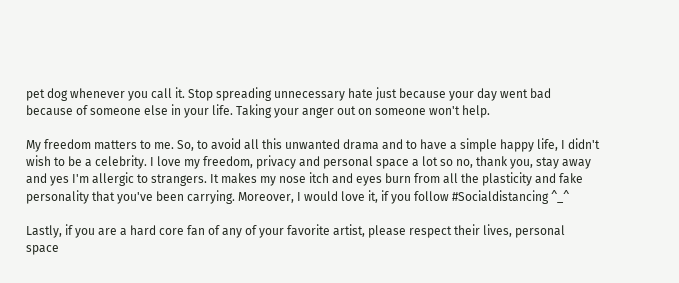pet dog whenever you call it. Stop spreading unnecessary hate just because your day went bad because of someone else in your life. Taking your anger out on someone won't help.

My freedom matters to me. So, to avoid all this unwanted drama and to have a simple happy life, I didn't wish to be a celebrity. I love my freedom, privacy and personal space a lot so no, thank you, stay away and yes I'm allergic to strangers. It makes my nose itch and eyes burn from all the plasticity and fake personality that you've been carrying. Moreover, I would love it, if you follow #Socialdistancing ^_^

Lastly, if you are a hard core fan of any of your favorite artist, please respect their lives, personal space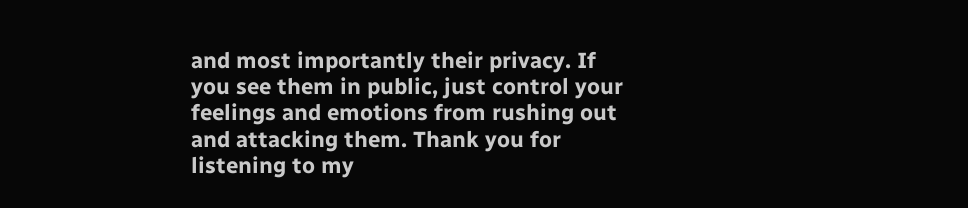and most importantly their privacy. If you see them in public, just control your feelings and emotions from rushing out and attacking them. Thank you for listening to my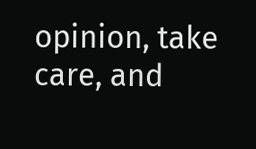opinion, take care, and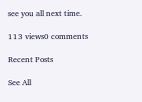see you all next time.

113 views0 comments

Recent Posts

See All